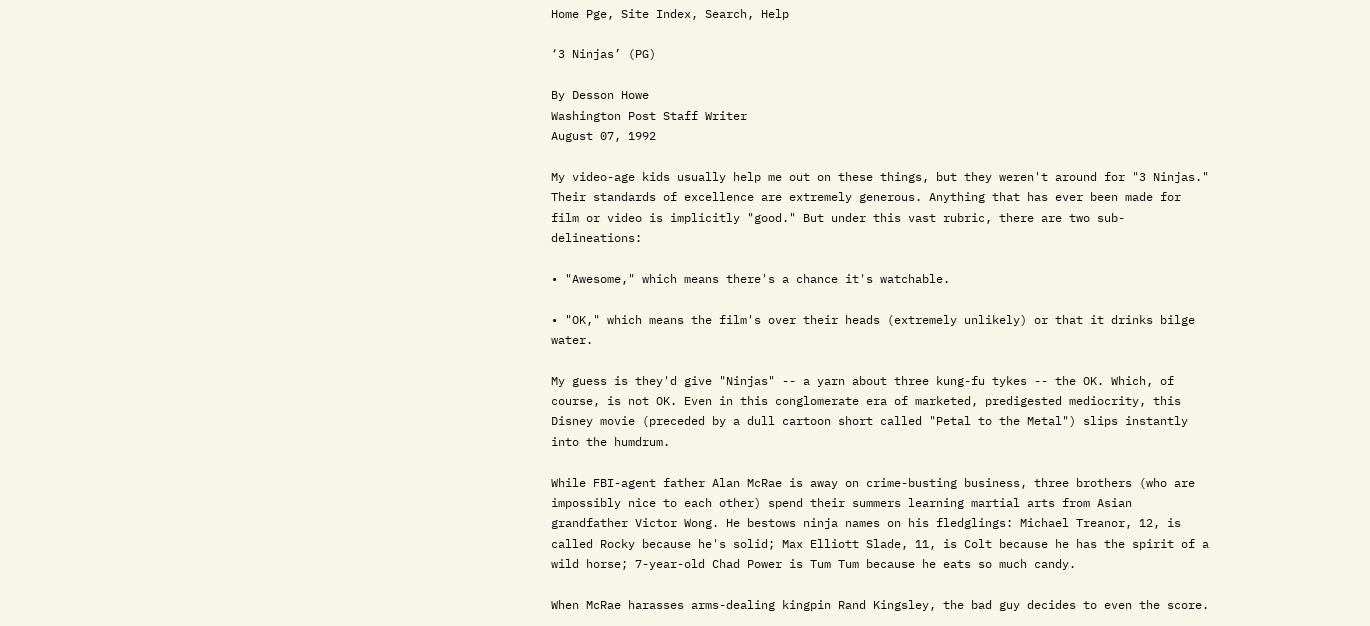Home Pge, Site Index, Search, Help

‘3 Ninjas’ (PG)

By Desson Howe
Washington Post Staff Writer
August 07, 1992

My video-age kids usually help me out on these things, but they weren't around for "3 Ninjas." Their standards of excellence are extremely generous. Anything that has ever been made for film or video is implicitly "good." But under this vast rubric, there are two sub-delineations:

• "Awesome," which means there's a chance it's watchable.

• "OK," which means the film's over their heads (extremely unlikely) or that it drinks bilge water.

My guess is they'd give "Ninjas" -- a yarn about three kung-fu tykes -- the OK. Which, of course, is not OK. Even in this conglomerate era of marketed, predigested mediocrity, this Disney movie (preceded by a dull cartoon short called "Petal to the Metal") slips instantly into the humdrum.

While FBI-agent father Alan McRae is away on crime-busting business, three brothers (who are impossibly nice to each other) spend their summers learning martial arts from Asian grandfather Victor Wong. He bestows ninja names on his fledglings: Michael Treanor, 12, is called Rocky because he's solid; Max Elliott Slade, 11, is Colt because he has the spirit of a wild horse; 7-year-old Chad Power is Tum Tum because he eats so much candy.

When McRae harasses arms-dealing kingpin Rand Kingsley, the bad guy decides to even the score.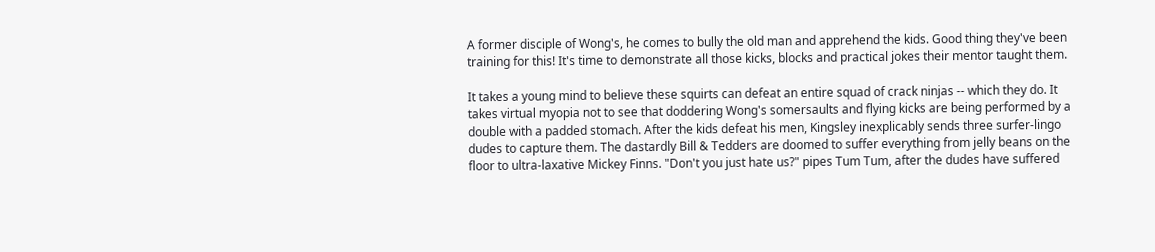A former disciple of Wong's, he comes to bully the old man and apprehend the kids. Good thing they've been training for this! It's time to demonstrate all those kicks, blocks and practical jokes their mentor taught them.

It takes a young mind to believe these squirts can defeat an entire squad of crack ninjas -- which they do. It takes virtual myopia not to see that doddering Wong's somersaults and flying kicks are being performed by a double with a padded stomach. After the kids defeat his men, Kingsley inexplicably sends three surfer-lingo dudes to capture them. The dastardly Bill & Tedders are doomed to suffer everything from jelly beans on the floor to ultra-laxative Mickey Finns. "Don't you just hate us?" pipes Tum Tum, after the dudes have suffered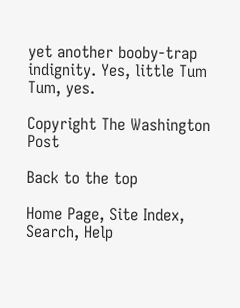yet another booby-trap indignity. Yes, little Tum Tum, yes.

Copyright The Washington Post

Back to the top

Home Page, Site Index, Search, Help